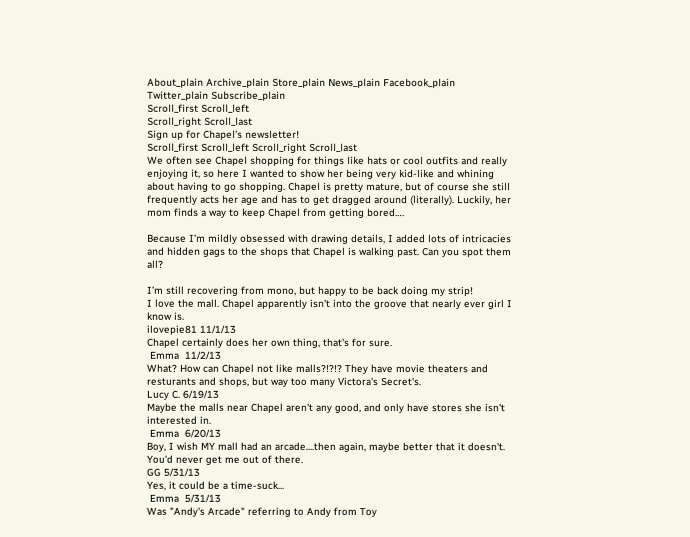About_plain Archive_plain Store_plain News_plain Facebook_plain Twitter_plain Subscribe_plain
Scroll_first Scroll_left
Scroll_right Scroll_last
Sign up for Chapel’s newsletter!
Scroll_first Scroll_left Scroll_right Scroll_last
We often see Chapel shopping for things like hats or cool outfits and really enjoying it, so here I wanted to show her being very kid-like and whining about having to go shopping. Chapel is pretty mature, but of course she still frequently acts her age and has to get dragged around (literally). Luckily, her mom finds a way to keep Chapel from getting bored….

Because I’m mildly obsessed with drawing details, I added lots of intricacies and hidden gags to the shops that Chapel is walking past. Can you spot them all?

I’m still recovering from mono, but happy to be back doing my strip!
I love the mall. Chapel apparently isn't into the groove that nearly ever girl I know is.
ilovepie81 11/1/13
Chapel certainly does her own thing, that's for sure.
 Emma  11/2/13
What? How can Chapel not like malls?!?!? They have movie theaters and resturants and shops, but way too many Victora's Secret's.
Lucy C. 6/19/13
Maybe the malls near Chapel aren't any good, and only have stores she isn't interested in.
 Emma  6/20/13
Boy, I wish MY mall had an arcade....then again, maybe better that it doesn't. You'd never get me out of there.
GG 5/31/13
Yes, it could be a time-suck...
 Emma  5/31/13
Was "Andy's Arcade" referring to Andy from Toy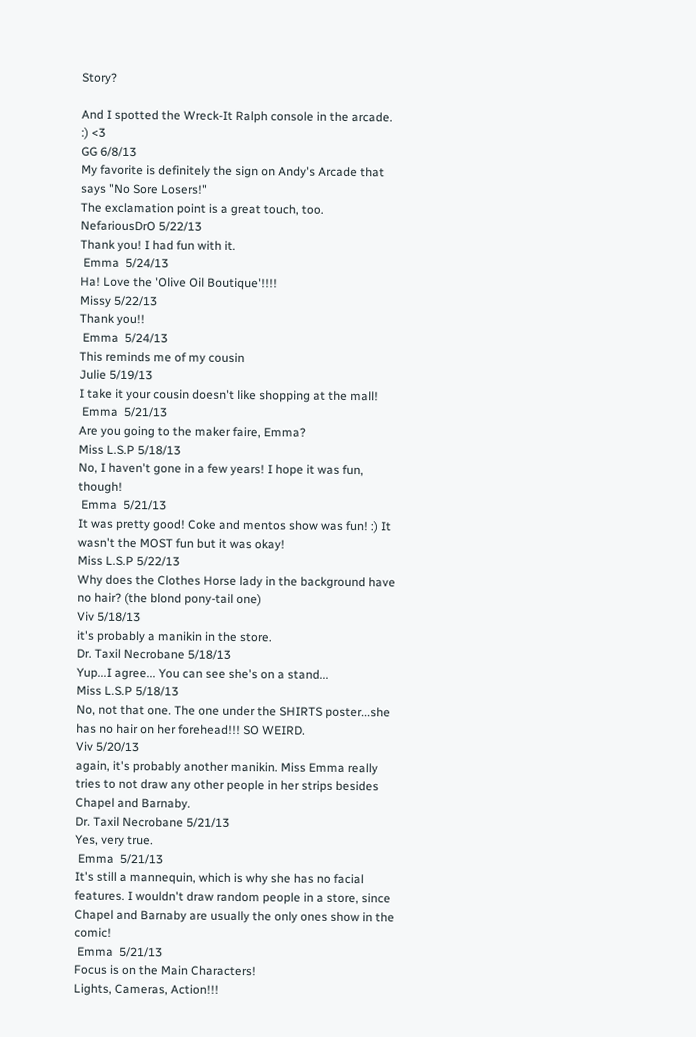Story?

And I spotted the Wreck-It Ralph console in the arcade. :) <3
GG 6/8/13
My favorite is definitely the sign on Andy's Arcade that says "No Sore Losers!"
The exclamation point is a great touch, too.
NefariousDrO 5/22/13
Thank you! I had fun with it.
 Emma  5/24/13
Ha! Love the 'Olive Oil Boutique'!!!!
Missy 5/22/13
Thank you!!
 Emma  5/24/13
This reminds me of my cousin
Julie 5/19/13
I take it your cousin doesn't like shopping at the mall!
 Emma  5/21/13
Are you going to the maker faire, Emma?
Miss L.S.P 5/18/13
No, I haven't gone in a few years! I hope it was fun, though!
 Emma  5/21/13
It was pretty good! Coke and mentos show was fun! :) It wasn't the MOST fun but it was okay!
Miss L.S.P 5/22/13
Why does the Clothes Horse lady in the background have no hair? (the blond pony-tail one)
Viv 5/18/13
it's probably a manikin in the store.
Dr. Taxil Necrobane 5/18/13
Yup...I agree... You can see she's on a stand...
Miss L.S.P 5/18/13
No, not that one. The one under the SHIRTS poster...she has no hair on her forehead!!! SO WEIRD.
Viv 5/20/13
again, it's probably another manikin. Miss Emma really tries to not draw any other people in her strips besides Chapel and Barnaby.
Dr. Taxil Necrobane 5/21/13
Yes, very true.
 Emma  5/21/13
It's still a mannequin, which is why she has no facial features. I wouldn't draw random people in a store, since Chapel and Barnaby are usually the only ones show in the comic!
 Emma  5/21/13
Focus is on the Main Characters!
Lights, Cameras, Action!!!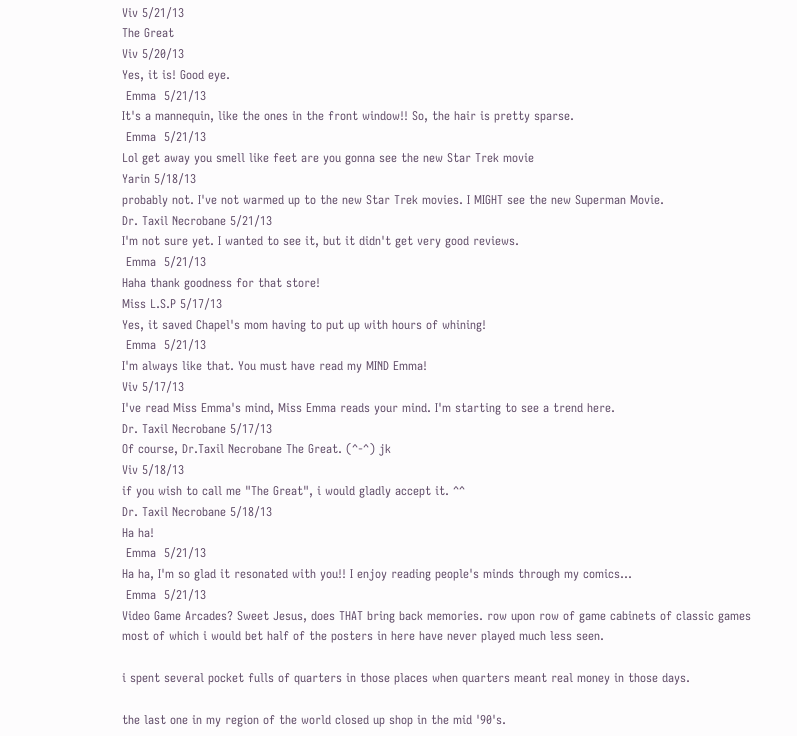Viv 5/21/13
The Great
Viv 5/20/13
Yes, it is! Good eye.
 Emma  5/21/13
It's a mannequin, like the ones in the front window!! So, the hair is pretty sparse.
 Emma  5/21/13
Lol get away you smell like feet are you gonna see the new Star Trek movie
Yarin 5/18/13
probably not. I've not warmed up to the new Star Trek movies. I MIGHT see the new Superman Movie.
Dr. Taxil Necrobane 5/21/13
I'm not sure yet. I wanted to see it, but it didn't get very good reviews.
 Emma  5/21/13
Haha thank goodness for that store!
Miss L.S.P 5/17/13
Yes, it saved Chapel's mom having to put up with hours of whining!
 Emma  5/21/13
I'm always like that. You must have read my MIND Emma!
Viv 5/17/13
I've read Miss Emma's mind, Miss Emma reads your mind. I'm starting to see a trend here.
Dr. Taxil Necrobane 5/17/13
Of course, Dr.Taxil Necrobane The Great. (^-^) jk
Viv 5/18/13
if you wish to call me "The Great", i would gladly accept it. ^^
Dr. Taxil Necrobane 5/18/13
Ha ha!
 Emma  5/21/13
Ha ha, I'm so glad it resonated with you!! I enjoy reading people's minds through my comics...
 Emma  5/21/13
Video Game Arcades? Sweet Jesus, does THAT bring back memories. row upon row of game cabinets of classic games most of which i would bet half of the posters in here have never played much less seen.

i spent several pocket fulls of quarters in those places when quarters meant real money in those days.

the last one in my region of the world closed up shop in the mid '90's.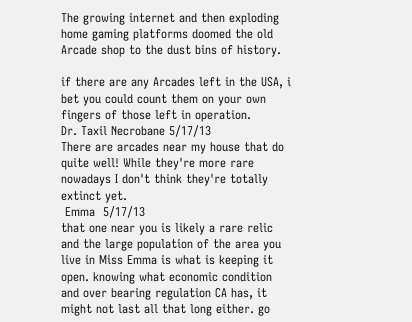The growing internet and then exploding home gaming platforms doomed the old Arcade shop to the dust bins of history.

if there are any Arcades left in the USA, i bet you could count them on your own fingers of those left in operation.
Dr. Taxil Necrobane 5/17/13
There are arcades near my house that do quite well! While they're more rare nowadays I don't think they're totally extinct yet.
 Emma  5/17/13
that one near you is likely a rare relic and the large population of the area you live in Miss Emma is what is keeping it open. knowing what economic condition and over bearing regulation CA has, it might not last all that long either. go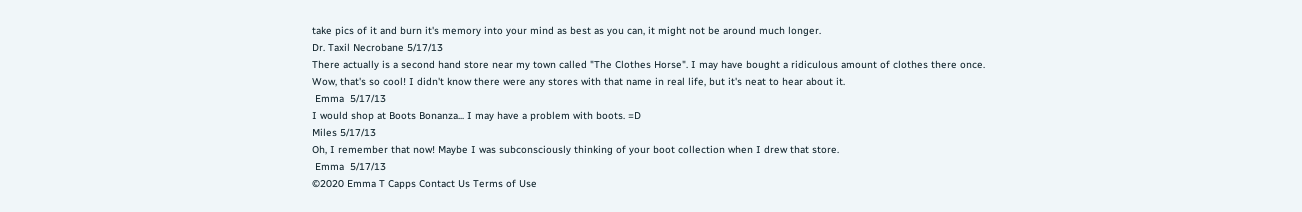take pics of it and burn it's memory into your mind as best as you can, it might not be around much longer.
Dr. Taxil Necrobane 5/17/13
There actually is a second hand store near my town called "The Clothes Horse". I may have bought a ridiculous amount of clothes there once.
Wow, that's so cool! I didn't know there were any stores with that name in real life, but it's neat to hear about it.
 Emma  5/17/13
I would shop at Boots Bonanza... I may have a problem with boots. =D
Miles 5/17/13
Oh, I remember that now! Maybe I was subconsciously thinking of your boot collection when I drew that store.
 Emma  5/17/13
©2020 Emma T Capps Contact Us Terms of Use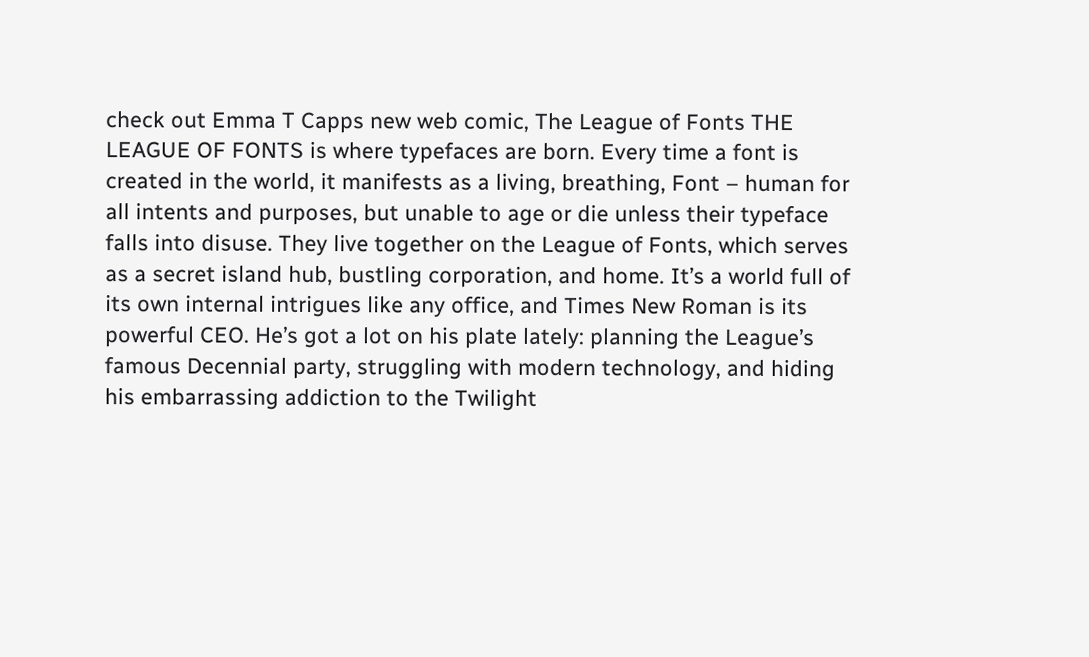check out Emma T Capps new web comic, The League of Fonts THE LEAGUE OF FONTS is where typefaces are born. Every time a font is created in the world, it manifests as a living, breathing, Font – human for all intents and purposes, but unable to age or die unless their typeface falls into disuse. They live together on the League of Fonts, which serves as a secret island hub, bustling corporation, and home. It’s a world full of its own internal intrigues like any office, and Times New Roman is its powerful CEO. He’s got a lot on his plate lately: planning the League’s famous Decennial party, struggling with modern technology, and hiding his embarrassing addiction to the Twilight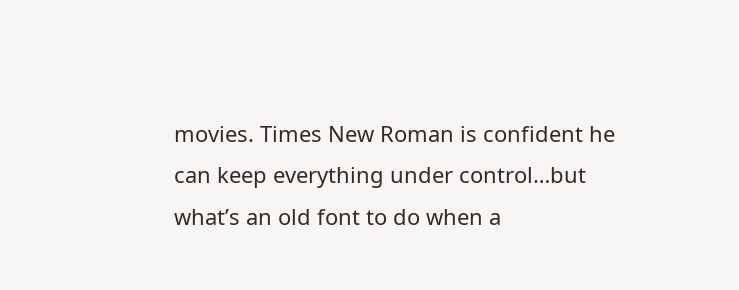movies. Times New Roman is confident he can keep everything under control…but what’s an old font to do when a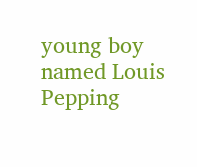young boy named Louis Pepping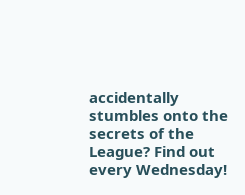accidentally stumbles onto the secrets of the League? Find out every Wednesday!